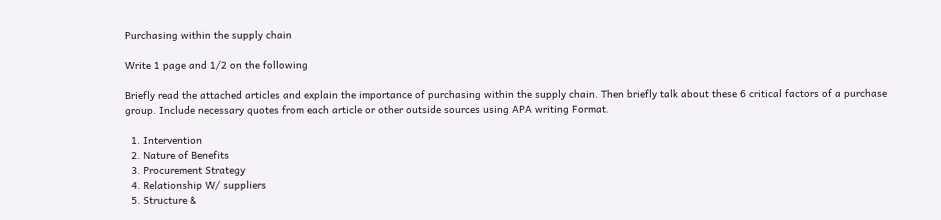Purchasing within the supply chain

Write 1 page and 1/2 on the following

Briefly read the attached articles and explain the importance of purchasing within the supply chain. Then briefly talk about these 6 critical factors of a purchase group. Include necessary quotes from each article or other outside sources using APA writing Format.

  1. Intervention
  2. Nature of Benefits
  3. Procurement Strategy
  4. Relationship W/ suppliers
  5. Structure &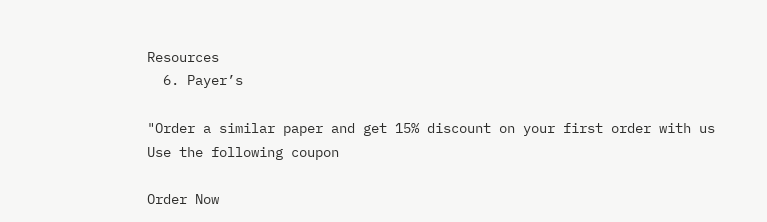Resources
  6. Payer’s

"Order a similar paper and get 15% discount on your first order with us
Use the following coupon

Order Now